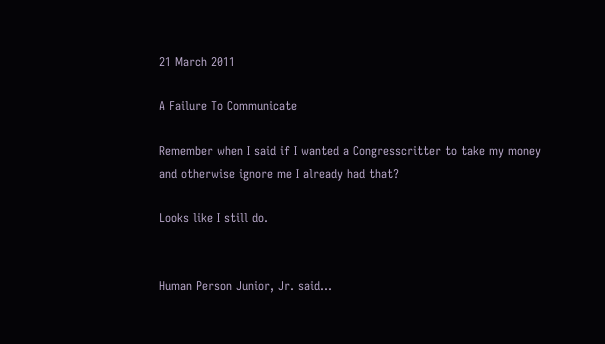21 March 2011

A Failure To Communicate

Remember when I said if I wanted a Congresscritter to take my money and otherwise ignore me I already had that?

Looks like I still do.


Human Person Junior, Jr. said...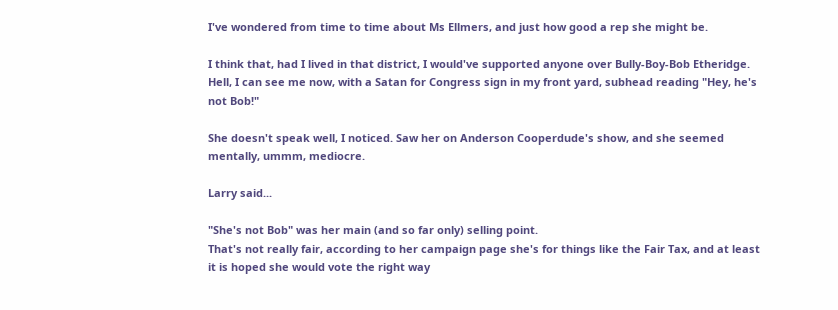I've wondered from time to time about Ms Ellmers, and just how good a rep she might be.

I think that, had I lived in that district, I would've supported anyone over Bully-Boy-Bob Etheridge. Hell, I can see me now, with a Satan for Congress sign in my front yard, subhead reading "Hey, he's not Bob!"

She doesn't speak well, I noticed. Saw her on Anderson Cooperdude's show, and she seemed mentally, ummm, mediocre.

Larry said...

"She's not Bob" was her main (and so far only) selling point.
That's not really fair, according to her campaign page she's for things like the Fair Tax, and at least it is hoped she would vote the right way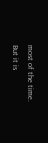most of the time.
But it is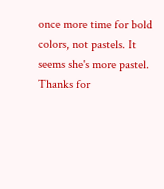once more time for bold colors, not pastels. It seems she's more pastel.
Thanks for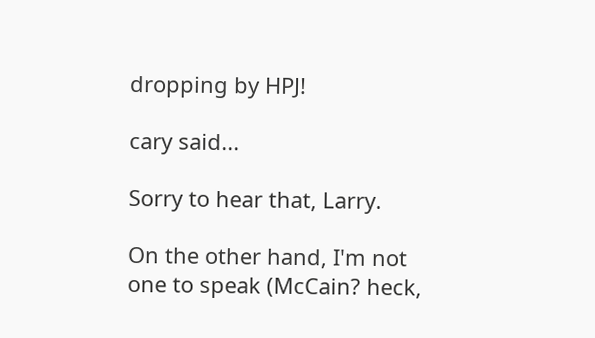dropping by HPJ!

cary said...

Sorry to hear that, Larry.

On the other hand, I'm not one to speak (McCain? heck,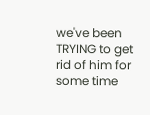we've been TRYING to get rid of him for some time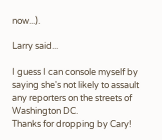now...).

Larry said...

I guess I can console myself by saying she's not likely to assault any reporters on the streets of Washington DC.
Thanks for dropping by Cary!